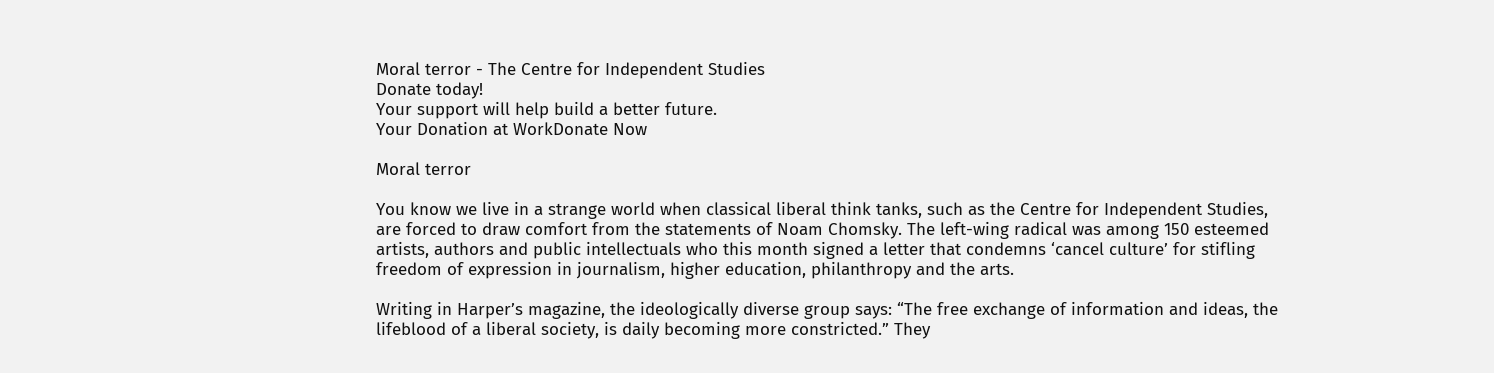Moral terror - The Centre for Independent Studies
Donate today!
Your support will help build a better future.
Your Donation at WorkDonate Now

Moral terror

You know we live in a strange world when classical liberal think tanks, such as the Centre for Independent Studies, are forced to draw comfort from the statements of Noam Chomsky. The left-wing radical was among 150 esteemed artists, authors and public intellectuals who this month signed a letter that condemns ‘cancel culture’ for stifling freedom of expression in journalism, higher education, philanthropy and the arts.

Writing in Harper’s magazine, the ideologically diverse group says: “The free exchange of information and ideas, the lifeblood of a liberal society, is daily becoming more constricted.” They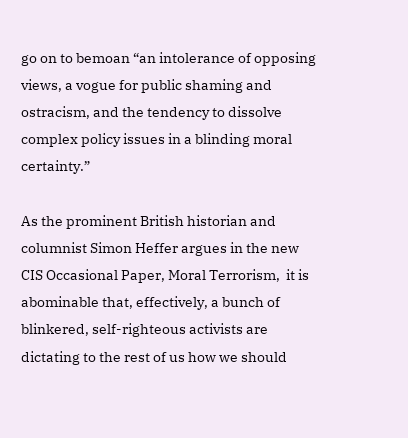go on to bemoan “an intolerance of opposing views, a vogue for public shaming and ostracism, and the tendency to dissolve complex policy issues in a blinding moral certainty.”

As the prominent British historian and columnist Simon Heffer argues in the new CIS Occasional Paper, Moral Terrorism,  it is abominable that, effectively, a bunch of blinkered, self-righteous activists are dictating to the rest of us how we should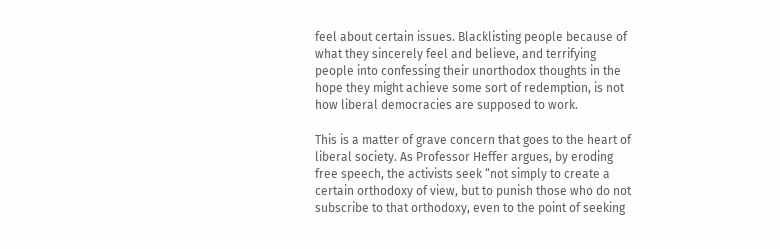feel about certain issues. Blacklisting people because of what they sincerely feel and believe, and terrifying people into confessing their unorthodox thoughts in the hope they might achieve some sort of redemption, is not how liberal democracies are supposed to work.

This is a matter of grave concern that goes to the heart of liberal society. As Professor Heffer argues, by eroding free speech, the activists seek “not simply to create a certain orthodoxy of view, but to punish those who do not subscribe to that orthodoxy, even to the point of seeking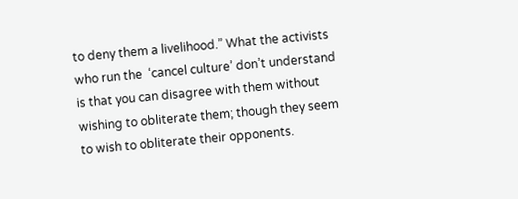to deny them a livelihood.” What the activists who run the  ‘cancel culture’ don’t understand is that you can disagree with them without wishing to obliterate them; though they seem to wish to obliterate their opponents.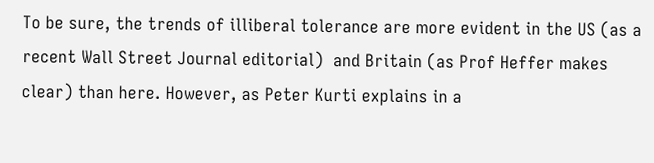To be sure, the trends of illiberal tolerance are more evident in the US (as a recent Wall Street Journal editorial)  and Britain (as Prof Heffer makes clear) than here. However, as Peter Kurti explains in a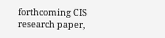forthcoming CIS research paper,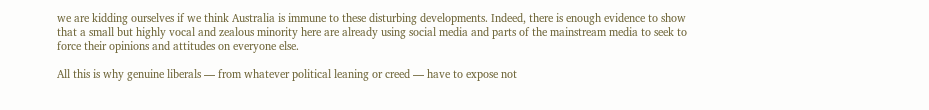we are kidding ourselves if we think Australia is immune to these disturbing developments. Indeed, there is enough evidence to show that a small but highly vocal and zealous minority here are already using social media and parts of the mainstream media to seek to force their opinions and attitudes on everyone else.

All this is why genuine liberals — from whatever political leaning or creed — have to expose not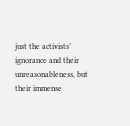just the activists’ ignorance and their unreasonableness, but their immense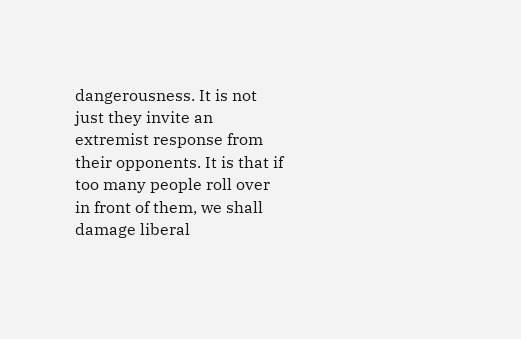dangerousness. It is not just they invite an extremist response from their opponents. It is that if too many people roll over in front of them, we shall damage liberal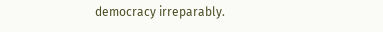democracy irreparably.